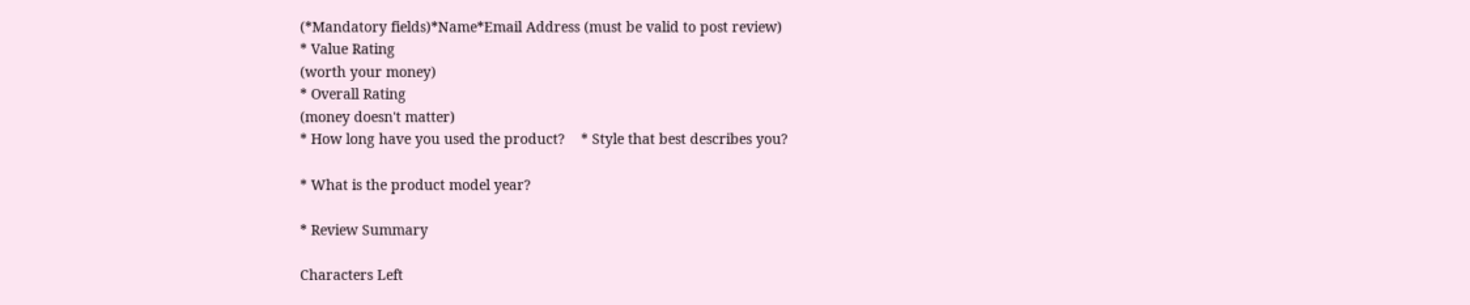(*Mandatory fields)*Name*Email Address (must be valid to post review)
* Value Rating
(worth your money)
* Overall Rating
(money doesn't matter)
* How long have you used the product?    * Style that best describes you?

* What is the product model year?

* Review Summary

Characters Left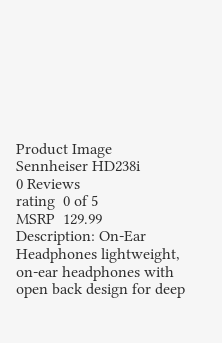Product Image
Sennheiser HD238i
0 Reviews
rating  0 of 5
MSRP  129.99
Description: On-Ear Headphones lightweight, on-ear headphones with open back design for deep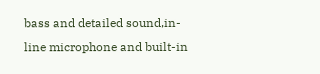bass and detailed sound,in-line microphone and built-in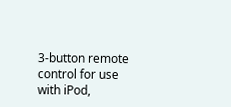3-button remote control for use with iPod,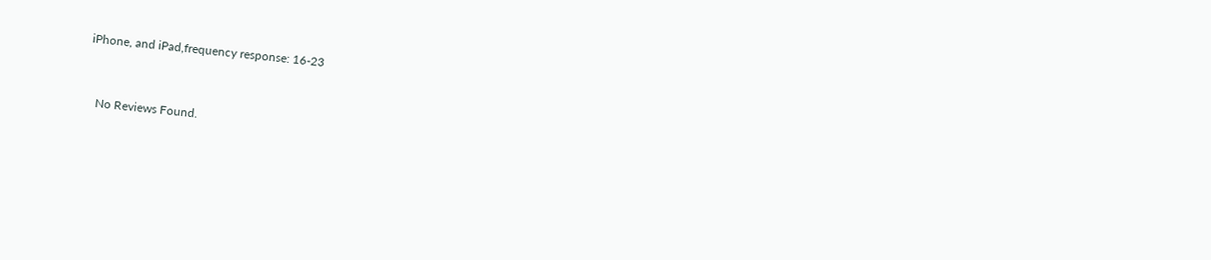iPhone, and iPad,frequency response: 16-23


   No Reviews Found.